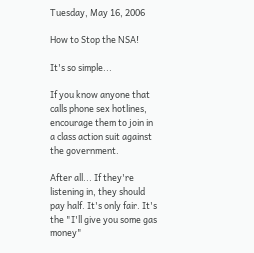Tuesday, May 16, 2006

How to Stop the NSA!

It's so simple...

If you know anyone that calls phone sex hotlines, encourage them to join in a class action suit against the government.

After all... If they're listening in, they should pay half. It's only fair. It's the "I'll give you some gas money"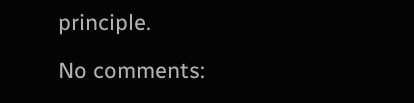principle.

No comments: